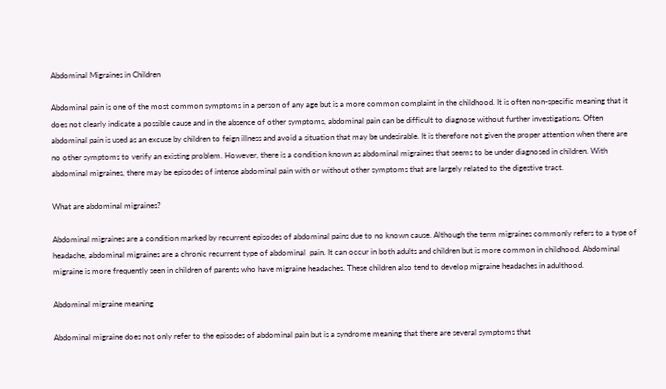Abdominal Migraines in Children

Abdominal pain is one of the most common symptoms in a person of any age but is a more common complaint in the childhood. It is often non-specific meaning that it does not clearly indicate a possible cause and in the absence of other symptoms, abdominal pain can be difficult to diagnose without further investigations. Often abdominal pain is used as an excuse by children to feign illness and avoid a situation that may be undesirable. It is therefore not given the proper attention when there are no other symptoms to verify an existing problem. However, there is a condition known as abdominal migraines that seems to be under diagnosed in children. With abdominal migraines, there may be episodes of intense abdominal pain with or without other symptoms that are largely related to the digestive tract.

What are abdominal migraines?

Abdominal migraines are a condition marked by recurrent episodes of abdominal pains due to no known cause. Although the term migraines commonly refers to a type of headache, abdominal migraines are a chronic recurrent type of abdominal  pain. It can occur in both adults and children but is more common in childhood. Abdominal migraine is more frequently seen in children of parents who have migraine headaches. These children also tend to develop migraine headaches in adulthood.

Abdominal migraine meaning

Abdominal migraine does not only refer to the episodes of abdominal pain but is a syndrome meaning that there are several symptoms that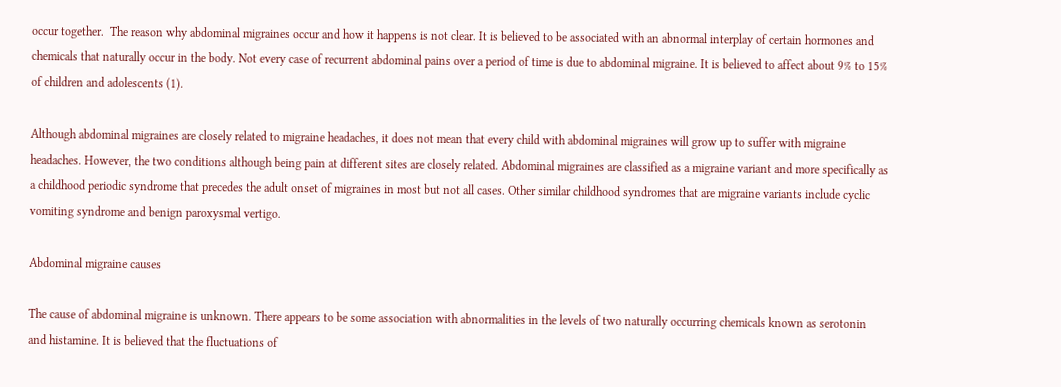occur together.  The reason why abdominal migraines occur and how it happens is not clear. It is believed to be associated with an abnormal interplay of certain hormones and chemicals that naturally occur in the body. Not every case of recurrent abdominal pains over a period of time is due to abdominal migraine. It is believed to affect about 9% to 15% of children and adolescents (1).

Although abdominal migraines are closely related to migraine headaches, it does not mean that every child with abdominal migraines will grow up to suffer with migraine headaches. However, the two conditions although being pain at different sites are closely related. Abdominal migraines are classified as a migraine variant and more specifically as a childhood periodic syndrome that precedes the adult onset of migraines in most but not all cases. Other similar childhood syndromes that are migraine variants include cyclic vomiting syndrome and benign paroxysmal vertigo.

Abdominal migraine causes

The cause of abdominal migraine is unknown. There appears to be some association with abnormalities in the levels of two naturally occurring chemicals known as serotonin and histamine. It is believed that the fluctuations of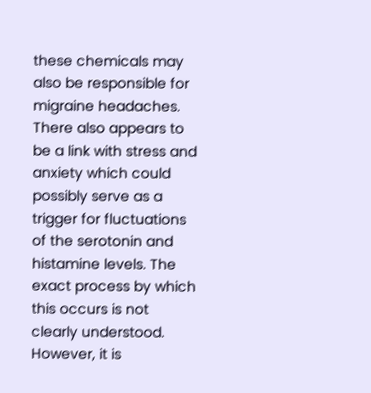these chemicals may also be responsible for migraine headaches. There also appears to be a link with stress and anxiety which could possibly serve as a trigger for fluctuations of the serotonin and histamine levels. The exact process by which this occurs is not clearly understood. However, it is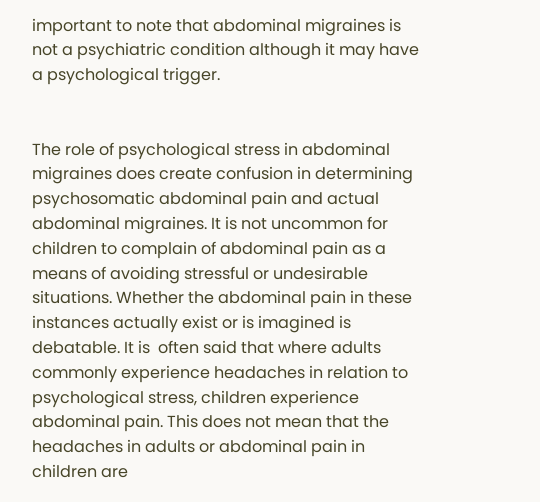important to note that abdominal migraines is not a psychiatric condition although it may have a psychological trigger.


The role of psychological stress in abdominal migraines does create confusion in determining psychosomatic abdominal pain and actual abdominal migraines. It is not uncommon for children to complain of abdominal pain as a means of avoiding stressful or undesirable situations. Whether the abdominal pain in these instances actually exist or is imagined is debatable. It is  often said that where adults commonly experience headaches in relation to psychological stress, children experience abdominal pain. This does not mean that the headaches in adults or abdominal pain in children are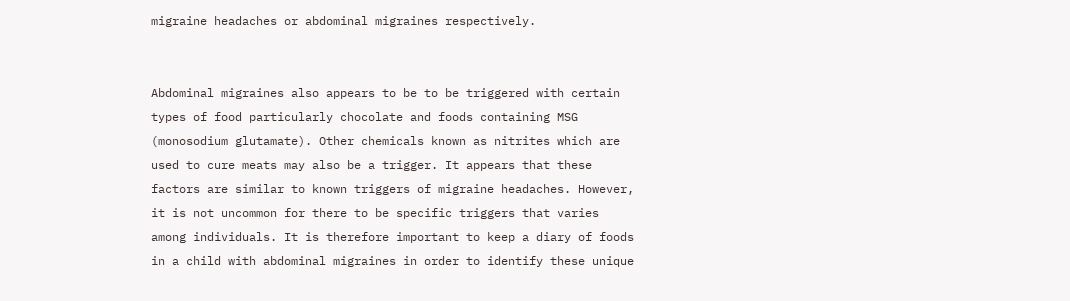migraine headaches or abdominal migraines respectively.


Abdominal migraines also appears to be to be triggered with certain types of food particularly chocolate and foods containing MSG (monosodium glutamate). Other chemicals known as nitrites which are used to cure meats may also be a trigger. It appears that these factors are similar to known triggers of migraine headaches. However, it is not uncommon for there to be specific triggers that varies among individuals. It is therefore important to keep a diary of foods in a child with abdominal migraines in order to identify these unique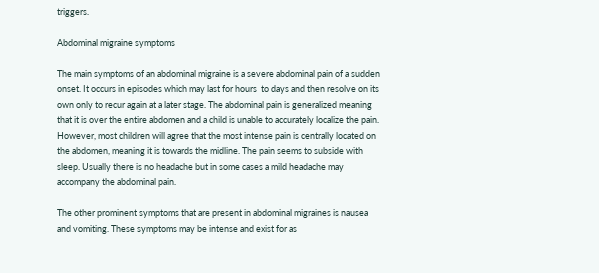triggers.

Abdominal migraine symptoms

The main symptoms of an abdominal migraine is a severe abdominal pain of a sudden onset. It occurs in episodes which may last for hours  to days and then resolve on its own only to recur again at a later stage. The abdominal pain is generalized meaning that it is over the entire abdomen and a child is unable to accurately localize the pain.  However, most children will agree that the most intense pain is centrally located on the abdomen, meaning it is towards the midline. The pain seems to subside with sleep. Usually there is no headache but in some cases a mild headache may accompany the abdominal pain.

The other prominent symptoms that are present in abdominal migraines is nausea and vomiting. These symptoms may be intense and exist for as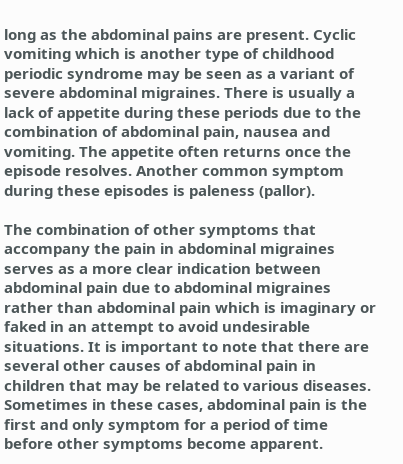long as the abdominal pains are present. Cyclic vomiting which is another type of childhood periodic syndrome may be seen as a variant of severe abdominal migraines. There is usually a lack of appetite during these periods due to the combination of abdominal pain, nausea and vomiting. The appetite often returns once the episode resolves. Another common symptom during these episodes is paleness (pallor).

The combination of other symptoms that accompany the pain in abdominal migraines serves as a more clear indication between abdominal pain due to abdominal migraines rather than abdominal pain which is imaginary or faked in an attempt to avoid undesirable situations. It is important to note that there are several other causes of abdominal pain in children that may be related to various diseases. Sometimes in these cases, abdominal pain is the first and only symptom for a period of time before other symptoms become apparent.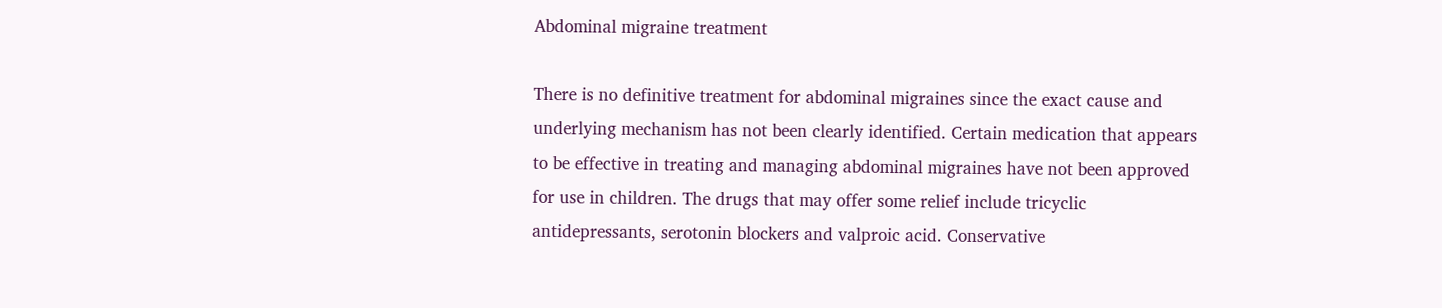Abdominal migraine treatment

There is no definitive treatment for abdominal migraines since the exact cause and underlying mechanism has not been clearly identified. Certain medication that appears to be effective in treating and managing abdominal migraines have not been approved for use in children. The drugs that may offer some relief include tricyclic antidepressants, serotonin blockers and valproic acid. Conservative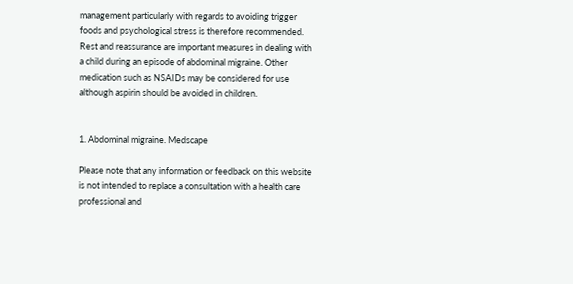management particularly with regards to avoiding trigger foods and psychological stress is therefore recommended. Rest and reassurance are important measures in dealing with a child during an episode of abdominal migraine. Other medication such as NSAIDs may be considered for use although aspirin should be avoided in children.


1. Abdominal migraine. Medscape

Please note that any information or feedback on this website is not intended to replace a consultation with a health care professional and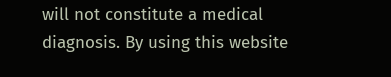will not constitute a medical diagnosis. By using this website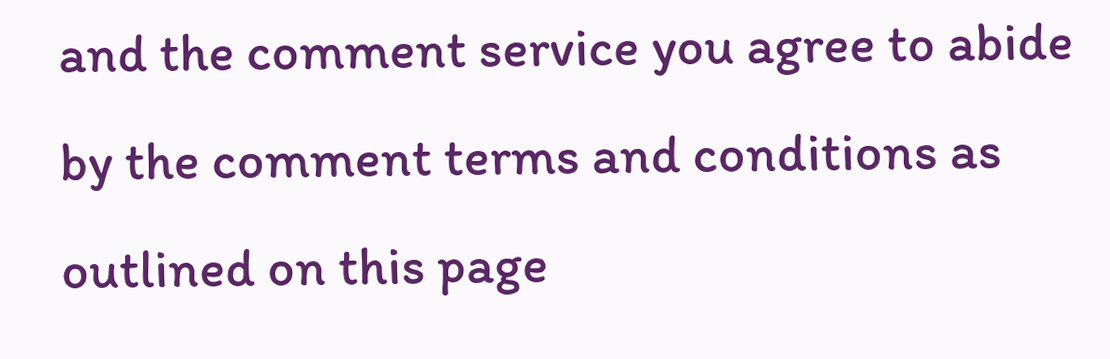and the comment service you agree to abide by the comment terms and conditions as outlined on this page